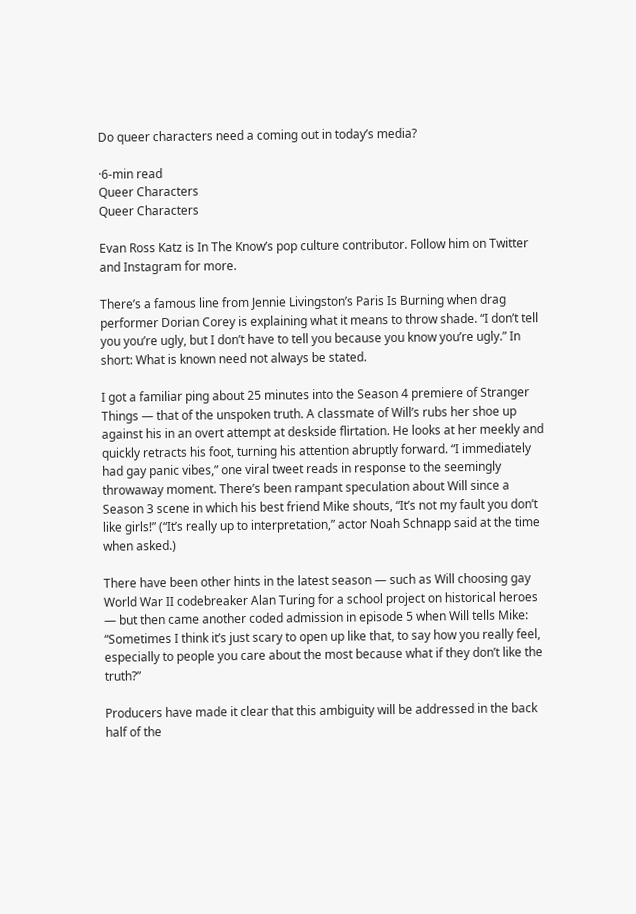Do queer characters need a coming out in today’s media?

·6-min read
Queer Characters
Queer Characters

Evan Ross Katz is In The Know’s pop culture contributor. Follow him on Twitter and Instagram for more.

There’s a famous line from Jennie Livingston’s Paris Is Burning when drag performer Dorian Corey is explaining what it means to throw shade. “I don’t tell you you’re ugly, but I don’t have to tell you because you know you’re ugly.” In short: What is known need not always be stated.

I got a familiar ping about 25 minutes into the Season 4 premiere of Stranger Things — that of the unspoken truth. A classmate of Will’s rubs her shoe up against his in an overt attempt at deskside flirtation. He looks at her meekly and quickly retracts his foot, turning his attention abruptly forward. “I immediately had gay panic vibes,” one viral tweet reads in response to the seemingly throwaway moment. There’s been rampant speculation about Will since a Season 3 scene in which his best friend Mike shouts, “It’s not my fault you don’t like girls!” (“It’s really up to interpretation,” actor Noah Schnapp said at the time when asked.)

There have been other hints in the latest season — such as Will choosing gay World War II codebreaker Alan Turing for a school project on historical heroes — but then came another coded admission in episode 5 when Will tells Mike: “Sometimes I think it’s just scary to open up like that, to say how you really feel, especially to people you care about the most because what if they don’t like the truth?”

Producers have made it clear that this ambiguity will be addressed in the back half of the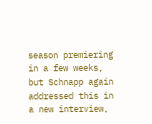season premiering in a few weeks, but Schnapp again addressed this in a new interview,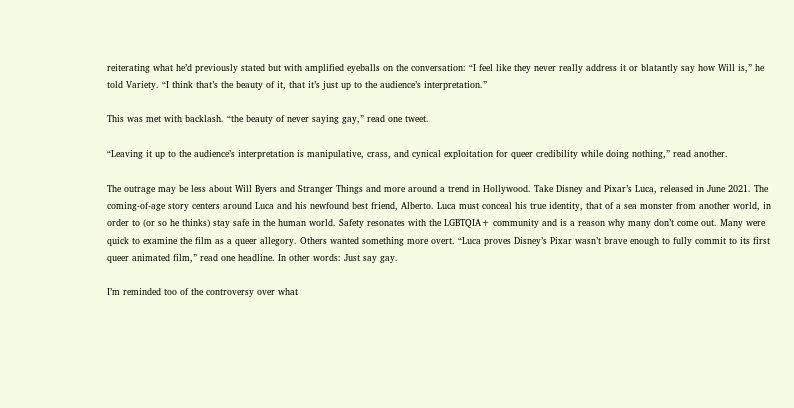reiterating what he’d previously stated but with amplified eyeballs on the conversation: “I feel like they never really address it or blatantly say how Will is,” he told Variety. “I think that’s the beauty of it, that it’s just up to the audience’s interpretation.”

This was met with backlash. “the beauty of never saying gay,” read one tweet.

“Leaving it up to the audience’s interpretation is manipulative, crass, and cynical exploitation for queer credibility while doing nothing,” read another.

The outrage may be less about Will Byers and Stranger Things and more around a trend in Hollywood. Take Disney and Pixar’s Luca, released in June 2021. The coming-of-age story centers around Luca and his newfound best friend, Alberto. Luca must conceal his true identity, that of a sea monster from another world, in order to (or so he thinks) stay safe in the human world. Safety resonates with the LGBTQIA+ community and is a reason why many don’t come out. Many were quick to examine the film as a queer allegory. Others wanted something more overt. “Luca proves Disney’s Pixar wasn’t brave enough to fully commit to its first queer animated film,” read one headline. In other words: Just say gay.

I’m reminded too of the controversy over what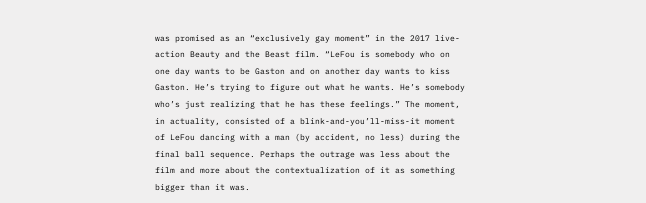was promised as an “exclusively gay moment” in the 2017 live-action Beauty and the Beast film. “LeFou is somebody who on one day wants to be Gaston and on another day wants to kiss Gaston. He’s trying to figure out what he wants. He’s somebody who’s just realizing that he has these feelings.” The moment, in actuality, consisted of a blink-and-you’ll-miss-it moment of LeFou dancing with a man (by accident, no less) during the final ball sequence. Perhaps the outrage was less about the film and more about the contextualization of it as something bigger than it was.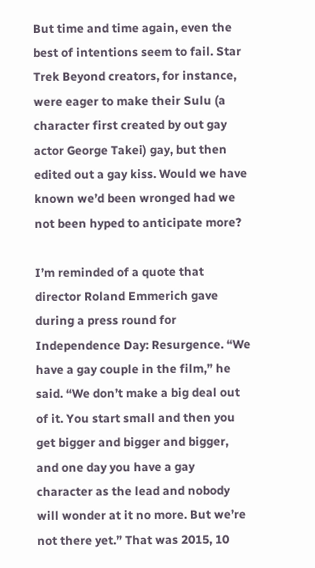But time and time again, even the best of intentions seem to fail. Star Trek Beyond creators, for instance, were eager to make their Sulu (a character first created by out gay actor George Takei) gay, but then edited out a gay kiss. Would we have known we’d been wronged had we not been hyped to anticipate more?

I’m reminded of a quote that director Roland Emmerich gave during a press round for Independence Day: Resurgence. “We have a gay couple in the film,” he said. “We don’t make a big deal out of it. You start small and then you get bigger and bigger and bigger, and one day you have a gay character as the lead and nobody will wonder at it no more. But we’re not there yet.” That was 2015, 10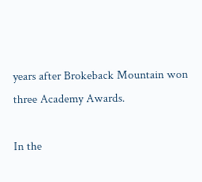years after Brokeback Mountain won three Academy Awards.

In the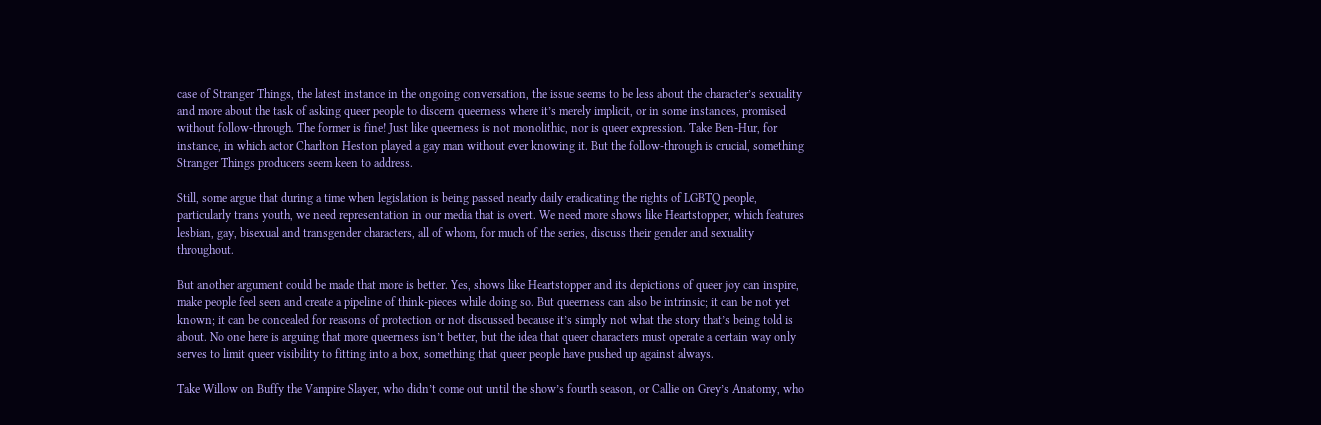case of Stranger Things, the latest instance in the ongoing conversation, the issue seems to be less about the character’s sexuality and more about the task of asking queer people to discern queerness where it’s merely implicit, or in some instances, promised without follow-through. The former is fine! Just like queerness is not monolithic, nor is queer expression. Take Ben-Hur, for instance, in which actor Charlton Heston played a gay man without ever knowing it. But the follow-through is crucial, something Stranger Things producers seem keen to address.

Still, some argue that during a time when legislation is being passed nearly daily eradicating the rights of LGBTQ people, particularly trans youth, we need representation in our media that is overt. We need more shows like Heartstopper, which features lesbian, gay, bisexual and transgender characters, all of whom, for much of the series, discuss their gender and sexuality throughout.

But another argument could be made that more is better. Yes, shows like Heartstopper and its depictions of queer joy can inspire, make people feel seen and create a pipeline of think-pieces while doing so. But queerness can also be intrinsic; it can be not yet known; it can be concealed for reasons of protection or not discussed because it’s simply not what the story that’s being told is about. No one here is arguing that more queerness isn’t better, but the idea that queer characters must operate a certain way only serves to limit queer visibility to fitting into a box, something that queer people have pushed up against always.

Take Willow on Buffy the Vampire Slayer, who didn’t come out until the show’s fourth season, or Callie on Grey’s Anatomy, who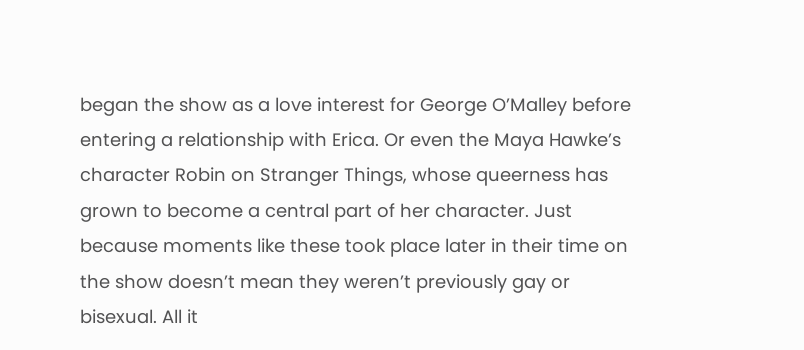began the show as a love interest for George O’Malley before entering a relationship with Erica. Or even the Maya Hawke’s character Robin on Stranger Things, whose queerness has grown to become a central part of her character. Just because moments like these took place later in their time on the show doesn’t mean they weren’t previously gay or bisexual. All it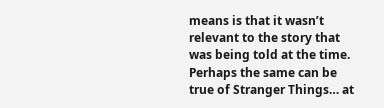means is that it wasn’t relevant to the story that was being told at the time. Perhaps the same can be true of Stranger Things… at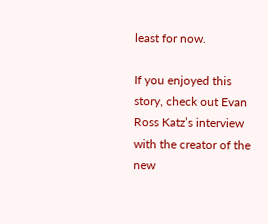least for now.

If you enjoyed this story, check out Evan Ross Katz’s interview with the creator of the new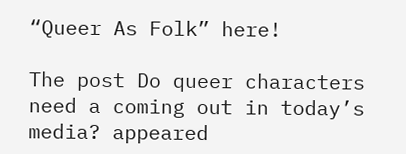“Queer As Folk” here!

The post Do queer characters need a coming out in today’s media? appeared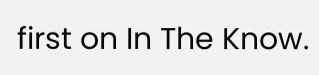first on In The Know.